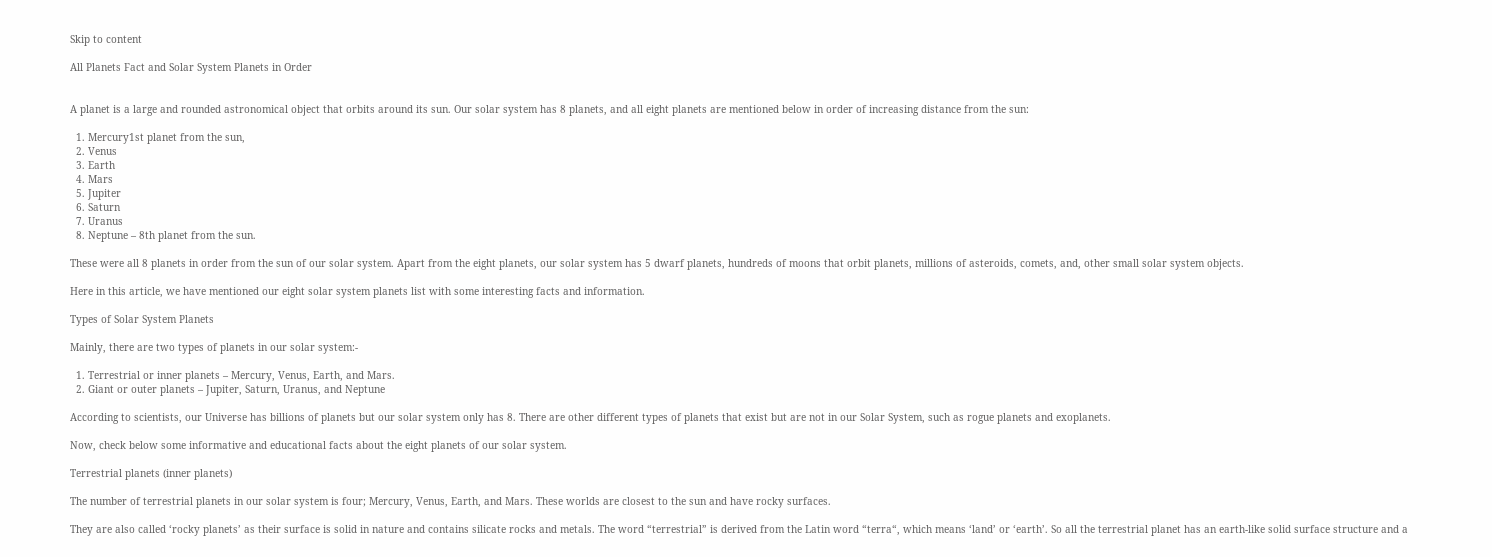Skip to content

All Planets Fact and Solar System Planets in Order


A planet is a large and rounded astronomical object that orbits around its sun. Our solar system has 8 planets, and all eight planets are mentioned below in order of increasing distance from the sun:

  1. Mercury1st planet from the sun,
  2. Venus
  3. Earth
  4. Mars
  5. Jupiter
  6. Saturn
  7. Uranus
  8. Neptune – 8th planet from the sun.

These were all 8 planets in order from the sun of our solar system. Apart from the eight planets, our solar system has 5 dwarf planets, hundreds of moons that orbit planets, millions of asteroids, comets, and, other small solar system objects.

Here in this article, we have mentioned our eight solar system planets list with some interesting facts and information.

Types of Solar System Planets

Mainly, there are two types of planets in our solar system:-

  1. Terrestrial or inner planets – Mercury, Venus, Earth, and Mars.
  2. Giant or outer planets – Jupiter, Saturn, Uranus, and Neptune

According to scientists, our Universe has billions of planets but our solar system only has 8. There are other different types of planets that exist but are not in our Solar System, such as rogue planets and exoplanets.

Now, check below some informative and educational facts about the eight planets of our solar system.

Terrestrial planets (inner planets)

The number of terrestrial planets in our solar system is four; Mercury, Venus, Earth, and Mars. These worlds are closest to the sun and have rocky surfaces.

They are also called ‘rocky planets’ as their surface is solid in nature and contains silicate rocks and metals. The word “terrestrial” is derived from the Latin word “terra“, which means ‘land’ or ‘earth’. So all the terrestrial planet has an earth-like solid surface structure and a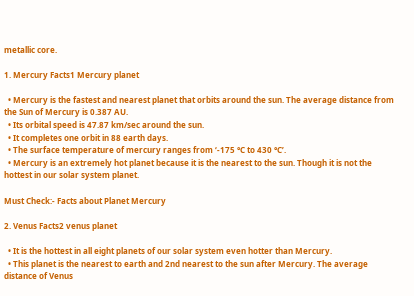metallic core.

1. Mercury Facts1 Mercury planet

  • Mercury is the fastest and nearest planet that orbits around the sun. The average distance from the Sun of Mercury is 0.387 AU.
  • Its orbital speed is 47.87 km/sec around the sun.
  • It completes one orbit in 88 earth days.
  • The surface temperature of mercury ranges from ‘-175 °C to 430 °C’.
  • Mercury is an extremely hot planet because it is the nearest to the sun. Though it is not the hottest in our solar system planet.

Must Check:- Facts about Planet Mercury

2. Venus Facts2 venus planet

  • It is the hottest in all eight planets of our solar system even hotter than Mercury.
  • This planet is the nearest to earth and 2nd nearest to the sun after Mercury. The average distance of Venus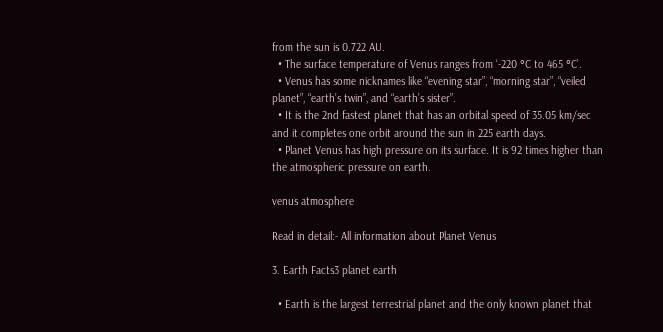from the sun is 0.722 AU.
  • The surface temperature of Venus ranges from ‘-220 °C to 465 °C’.
  • Venus has some nicknames like “evening star”, “morning star”, “veiled planet”, “earth’s twin”, and “earth’s sister”.
  • It is the 2nd fastest planet that has an orbital speed of 35.05 km/sec and it completes one orbit around the sun in 225 earth days.
  • Planet Venus has high pressure on its surface. It is 92 times higher than the atmospheric pressure on earth.

venus atmosphere

Read in detail:- All information about Planet Venus

3. Earth Facts3 planet earth

  • Earth is the largest terrestrial planet and the only known planet that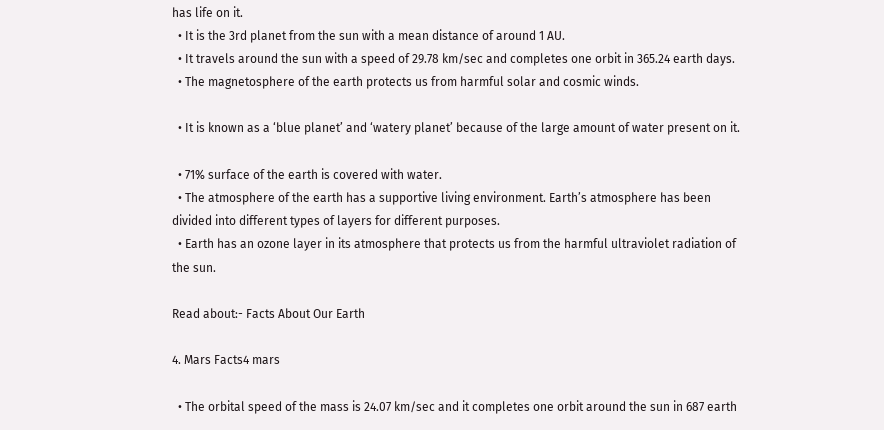has life on it.
  • It is the 3rd planet from the sun with a mean distance of around 1 AU.
  • It travels around the sun with a speed of 29.78 km/sec and completes one orbit in 365.24 earth days.
  • The magnetosphere of the earth protects us from harmful solar and cosmic winds.

  • It is known as a ‘blue planet’ and ‘watery planet’ because of the large amount of water present on it.

  • 71% surface of the earth is covered with water.
  • The atmosphere of the earth has a supportive living environment. Earth’s atmosphere has been divided into different types of layers for different purposes.
  • Earth has an ozone layer in its atmosphere that protects us from the harmful ultraviolet radiation of the sun.

Read about:- Facts About Our Earth

4. Mars Facts4 mars

  • The orbital speed of the mass is 24.07 km/sec and it completes one orbit around the sun in 687 earth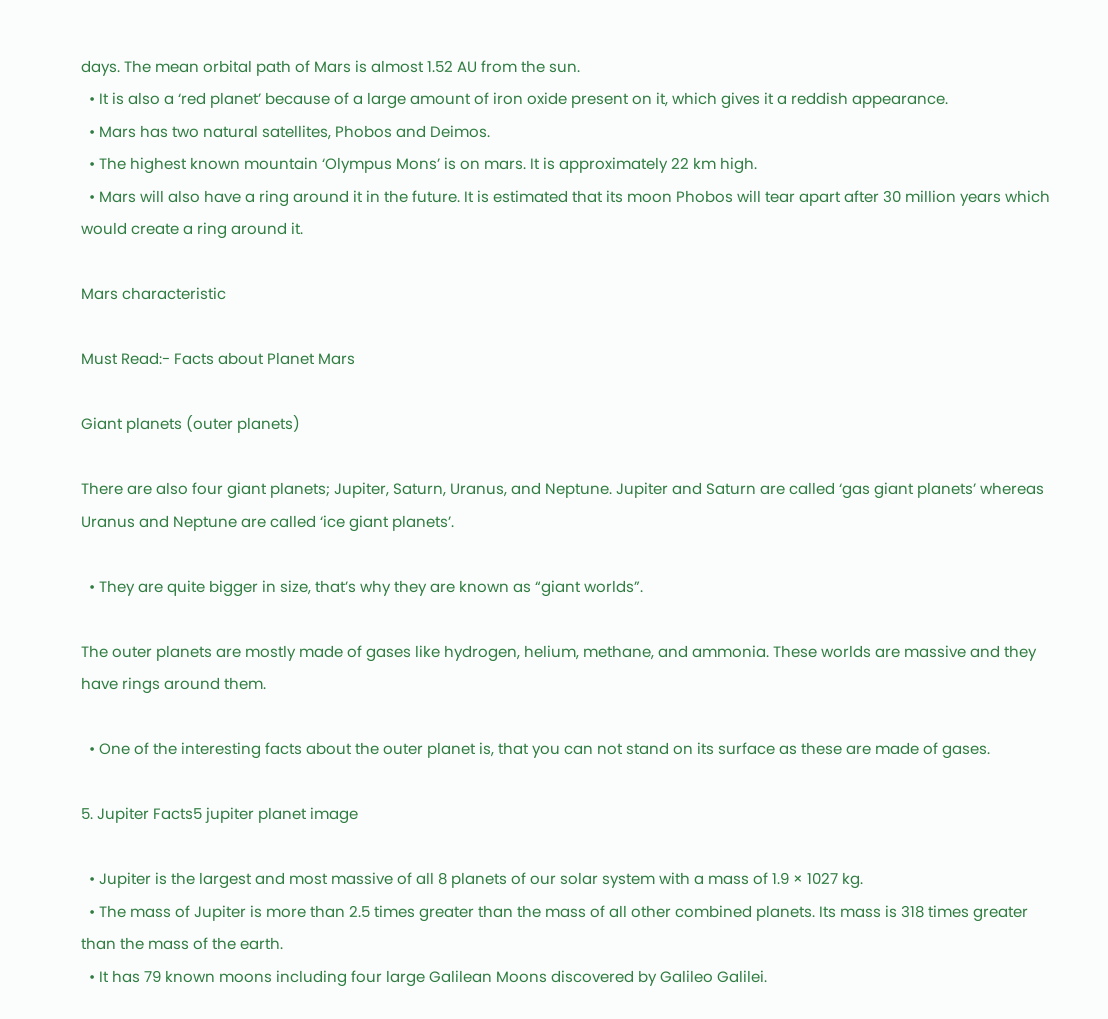days. The mean orbital path of Mars is almost 1.52 AU from the sun.
  • It is also a ‘red planet’ because of a large amount of iron oxide present on it, which gives it a reddish appearance.
  • Mars has two natural satellites, Phobos and Deimos.
  • The highest known mountain ‘Olympus Mons’ is on mars. It is approximately 22 km high.
  • Mars will also have a ring around it in the future. It is estimated that its moon Phobos will tear apart after 30 million years which would create a ring around it.

Mars characteristic

Must Read:- Facts about Planet Mars

Giant planets (outer planets)

There are also four giant planets; Jupiter, Saturn, Uranus, and Neptune. Jupiter and Saturn are called ‘gas giant planets’ whereas Uranus and Neptune are called ‘ice giant planets’.

  • They are quite bigger in size, that’s why they are known as “giant worlds”.

The outer planets are mostly made of gases like hydrogen, helium, methane, and ammonia. These worlds are massive and they have rings around them.

  • One of the interesting facts about the outer planet is, that you can not stand on its surface as these are made of gases.

5. Jupiter Facts5 jupiter planet image

  • Jupiter is the largest and most massive of all 8 planets of our solar system with a mass of 1.9 × 1027 kg.
  • The mass of Jupiter is more than 2.5 times greater than the mass of all other combined planets. Its mass is 318 times greater than the mass of the earth.
  • It has 79 known moons including four large Galilean Moons discovered by Galileo Galilei.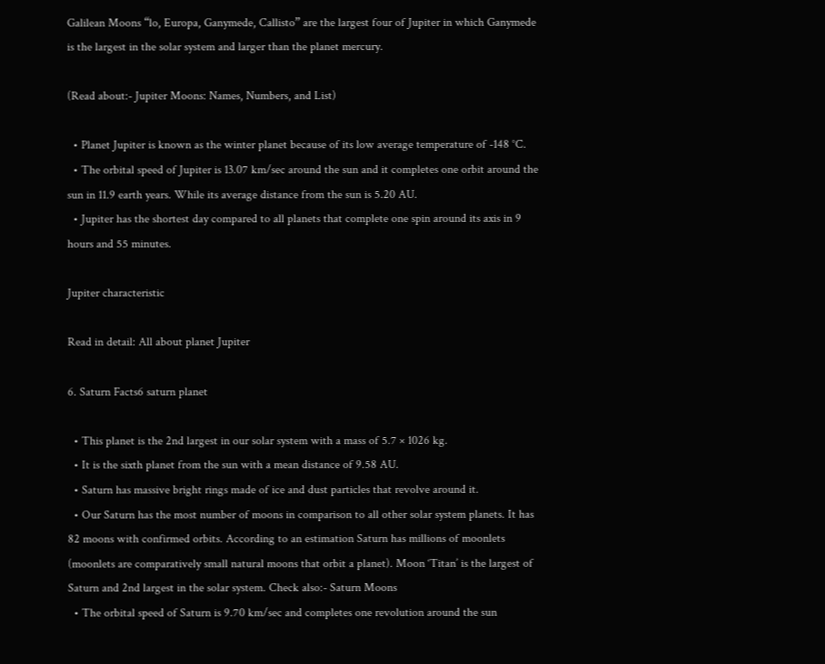Galilean Moons “lo, Europa, Ganymede, Callisto” are the largest four of Jupiter in which Ganymede is the largest in the solar system and larger than the planet mercury.

(Read about:- Jupiter Moons: Names, Numbers, and List)

  • Planet Jupiter is known as the winter planet because of its low average temperature of -148 °C.
  • The orbital speed of Jupiter is 13.07 km/sec around the sun and it completes one orbit around the sun in 11.9 earth years. While its average distance from the sun is 5.20 AU.
  • Jupiter has the shortest day compared to all planets that complete one spin around its axis in 9 hours and 55 minutes.

Jupiter characteristic

Read in detail: All about planet Jupiter

6. Saturn Facts6 saturn planet

  • This planet is the 2nd largest in our solar system with a mass of 5.7 × 1026 kg.
  • It is the sixth planet from the sun with a mean distance of 9.58 AU.
  • Saturn has massive bright rings made of ice and dust particles that revolve around it.
  • Our Saturn has the most number of moons in comparison to all other solar system planets. It has 82 moons with confirmed orbits. According to an estimation Saturn has millions of moonlets (moonlets are comparatively small natural moons that orbit a planet). Moon ‘Titan’ is the largest of Saturn and 2nd largest in the solar system. Check also:- Saturn Moons
  • The orbital speed of Saturn is 9.70 km/sec and completes one revolution around the sun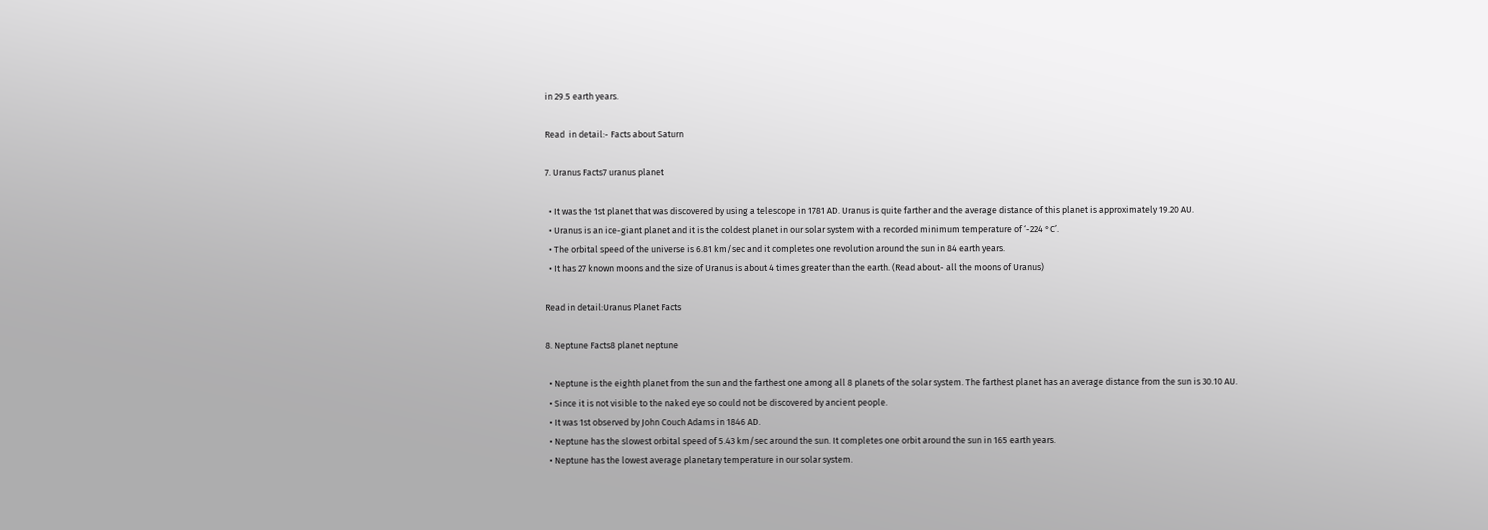in 29.5 earth years.

Read  in detail:- Facts about Saturn

7. Uranus Facts7 uranus planet

  • It was the 1st planet that was discovered by using a telescope in 1781 AD. Uranus is quite farther and the average distance of this planet is approximately 19.20 AU.
  • Uranus is an ice-giant planet and it is the coldest planet in our solar system with a recorded minimum temperature of ‘-224 °C’.
  • The orbital speed of the universe is 6.81 km/sec and it completes one revolution around the sun in 84 earth years.
  • It has 27 known moons and the size of Uranus is about 4 times greater than the earth. (Read about- all the moons of Uranus)

Read in detail:Uranus Planet Facts

8. Neptune Facts8 planet neptune

  • Neptune is the eighth planet from the sun and the farthest one among all 8 planets of the solar system. The farthest planet has an average distance from the sun is 30.10 AU.
  • Since it is not visible to the naked eye so could not be discovered by ancient people.
  • It was 1st observed by John Couch Adams in 1846 AD.
  • Neptune has the slowest orbital speed of 5.43 km/sec around the sun. It completes one orbit around the sun in 165 earth years.
  • Neptune has the lowest average planetary temperature in our solar system.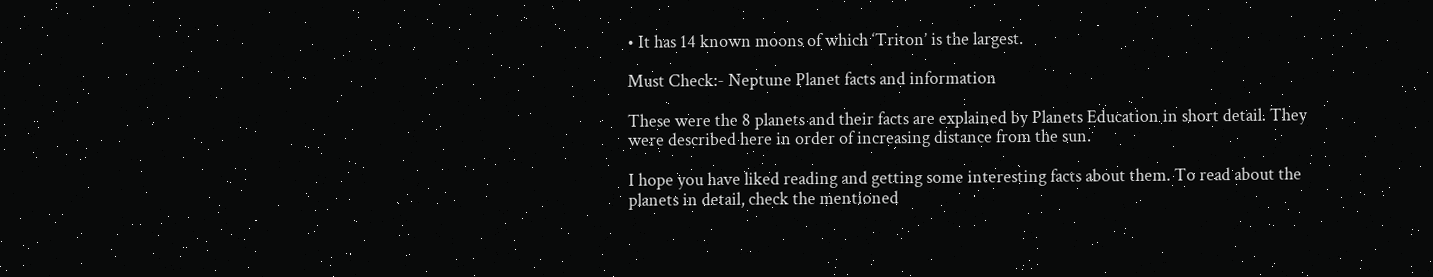• It has 14 known moons of which ‘Triton’ is the largest.

Must Check:- Neptune Planet facts and information

These were the 8 planets and their facts are explained by Planets Education in short detail. They were described here in order of increasing distance from the sun.

I hope you have liked reading and getting some interesting facts about them. To read about the planets in detail, check the mentioned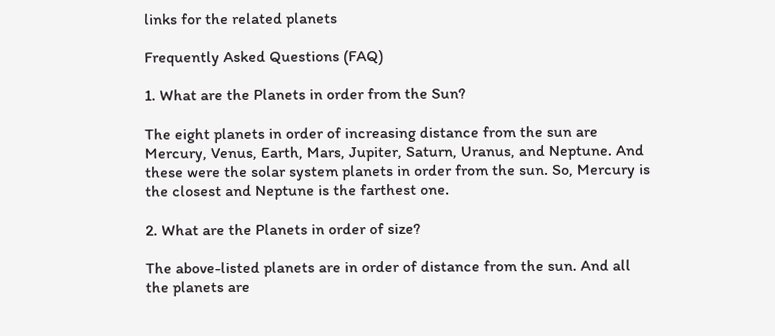links for the related planets

Frequently Asked Questions (FAQ)

1. What are the Planets in order from the Sun?

The eight planets in order of increasing distance from the sun are Mercury, Venus, Earth, Mars, Jupiter, Saturn, Uranus, and Neptune. And these were the solar system planets in order from the sun. So, Mercury is the closest and Neptune is the farthest one.

2. What are the Planets in order of size?

The above-listed planets are in order of distance from the sun. And all the planets are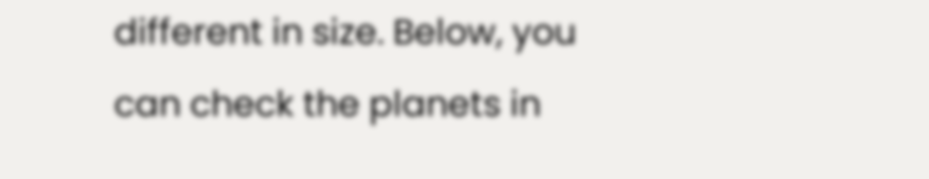different in size. Below, you can check the planets in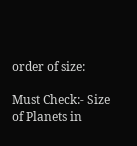order of size:

Must Check:- Size of Planets in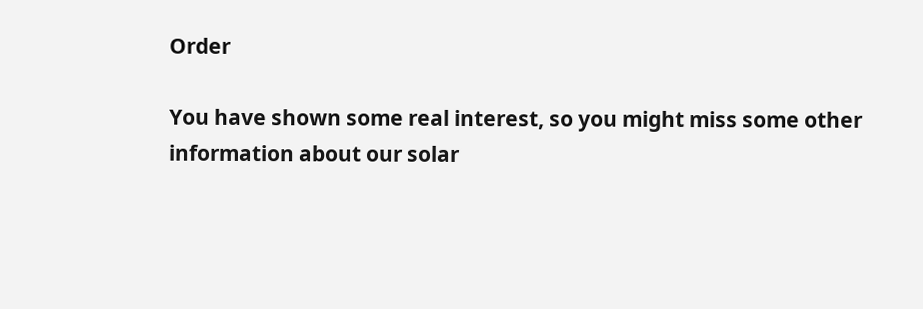Order

You have shown some real interest, so you might miss some other information about our solar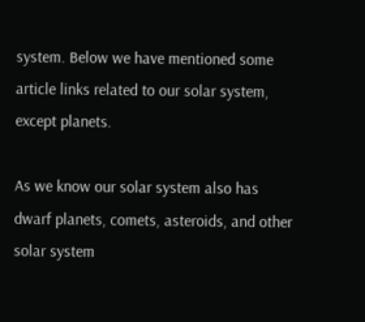system. Below we have mentioned some article links related to our solar system, except planets.

As we know our solar system also has dwarf planets, comets, asteroids, and other solar system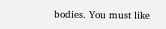bodies. You must like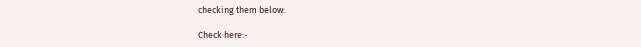checking them below:

Check here:-